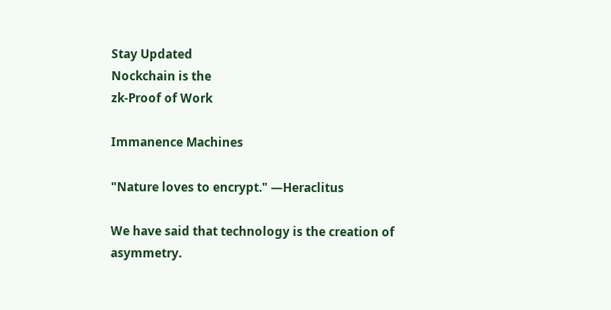Stay Updated
Nockchain is the
zk-Proof of Work

Immanence Machines

"Nature loves to encrypt." —Heraclitus

We have said that technology is the creation of asymmetry.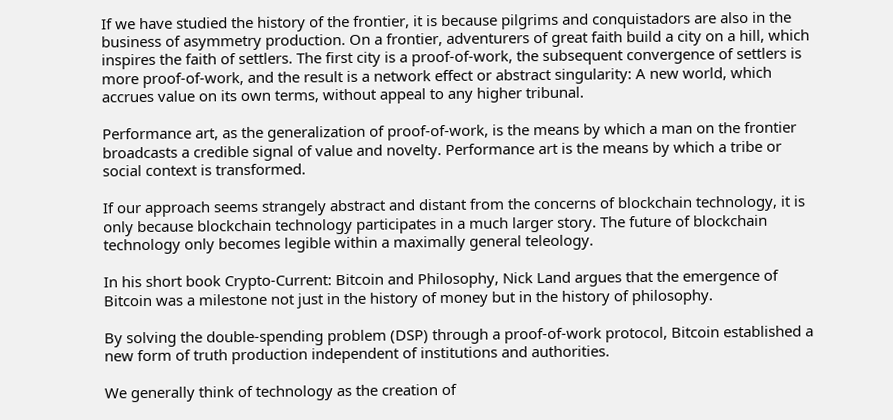If we have studied the history of the frontier, it is because pilgrims and conquistadors are also in the business of asymmetry production. On a frontier, adventurers of great faith build a city on a hill, which inspires the faith of settlers. The first city is a proof-of-work, the subsequent convergence of settlers is more proof-of-work, and the result is a network effect or abstract singularity: A new world, which accrues value on its own terms, without appeal to any higher tribunal.

Performance art, as the generalization of proof-of-work, is the means by which a man on the frontier broadcasts a credible signal of value and novelty. Performance art is the means by which a tribe or social context is transformed.

If our approach seems strangely abstract and distant from the concerns of blockchain technology, it is only because blockchain technology participates in a much larger story. The future of blockchain technology only becomes legible within a maximally general teleology.

In his short book Crypto-Current: Bitcoin and Philosophy, Nick Land argues that the emergence of Bitcoin was a milestone not just in the history of money but in the history of philosophy.

By solving the double-spending problem (DSP) through a proof-of-work protocol, Bitcoin established a new form of truth production independent of institutions and authorities.

We generally think of technology as the creation of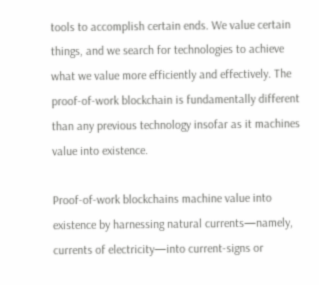tools to accomplish certain ends. We value certain things, and we search for technologies to achieve what we value more efficiently and effectively. The proof-of-work blockchain is fundamentally different than any previous technology insofar as it machines value into existence.

Proof-of-work blockchains machine value into existence by harnessing natural currents—namely, currents of electricity—into current-signs or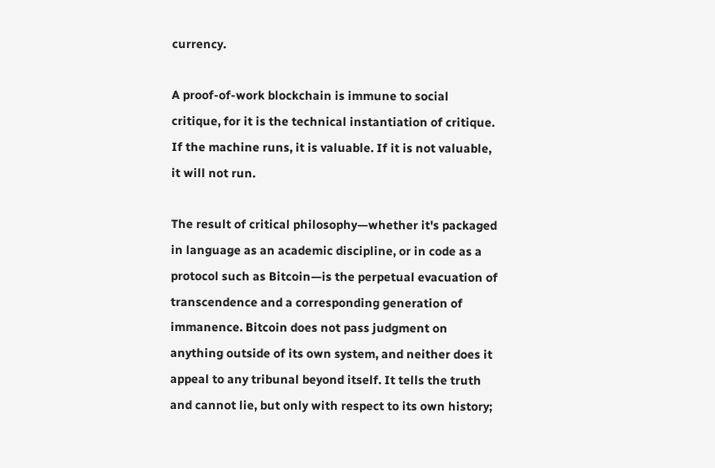currency.

A proof-of-work blockchain is immune to social critique, for it is the technical instantiation of critique. If the machine runs, it is valuable. If it is not valuable, it will not run.

The result of critical philosophy—whether it's packaged in language as an academic discipline, or in code as a protocol such as Bitcoin—is the perpetual evacuation of transcendence and a corresponding generation of immanence. Bitcoin does not pass judgment on anything outside of its own system, and neither does it appeal to any tribunal beyond itself. It tells the truth and cannot lie, but only with respect to its own history;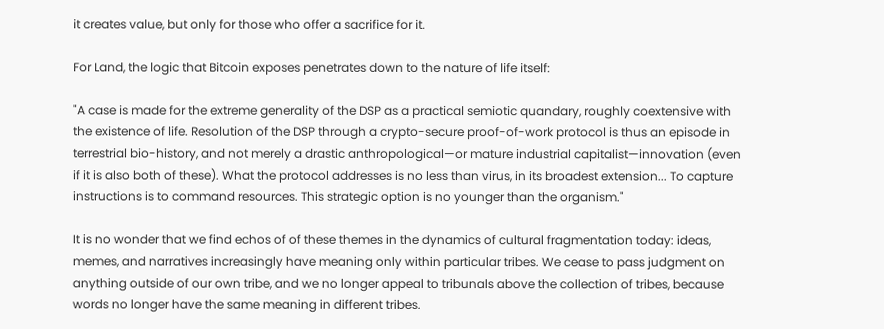it creates value, but only for those who offer a sacrifice for it.

For Land, the logic that Bitcoin exposes penetrates down to the nature of life itself:

"A case is made for the extreme generality of the DSP as a practical semiotic quandary, roughly coextensive with the existence of life. Resolution of the DSP through a crypto-secure proof-of-work protocol is thus an episode in terrestrial bio-history, and not merely a drastic anthropological—or mature industrial capitalist—innovation (even if it is also both of these). What the protocol addresses is no less than virus, in its broadest extension... To capture instructions is to command resources. This strategic option is no younger than the organism."

It is no wonder that we find echos of of these themes in the dynamics of cultural fragmentation today: ideas, memes, and narratives increasingly have meaning only within particular tribes. We cease to pass judgment on anything outside of our own tribe, and we no longer appeal to tribunals above the collection of tribes, because words no longer have the same meaning in different tribes.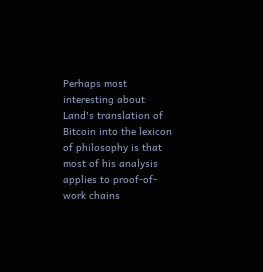Perhaps most interesting about Land's translation of Bitcoin into the lexicon of philosophy is that most of his analysis applies to proof-of-work chains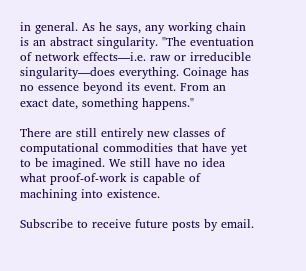in general. As he says, any working chain is an abstract singularity. "The eventuation of network effects—i.e. raw or irreducible singularity—does everything. Coinage has no essence beyond its event. From an exact date, something happens."

There are still entirely new classes of computational commodities that have yet to be imagined. We still have no idea what proof-of-work is capable of machining into existence.

Subscribe to receive future posts by email.